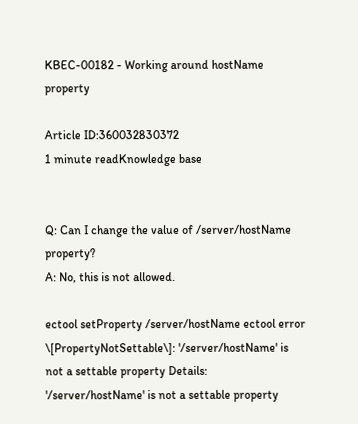KBEC-00182 - Working around hostName property

Article ID:360032830372
1 minute readKnowledge base


Q: Can I change the value of /server/hostName property?
A: No, this is not allowed.

ectool setProperty /server/hostName ectool error \[PropertyNotSettable\]: '/server/hostName' is not a settable property Details: '/server/hostName' is not a settable property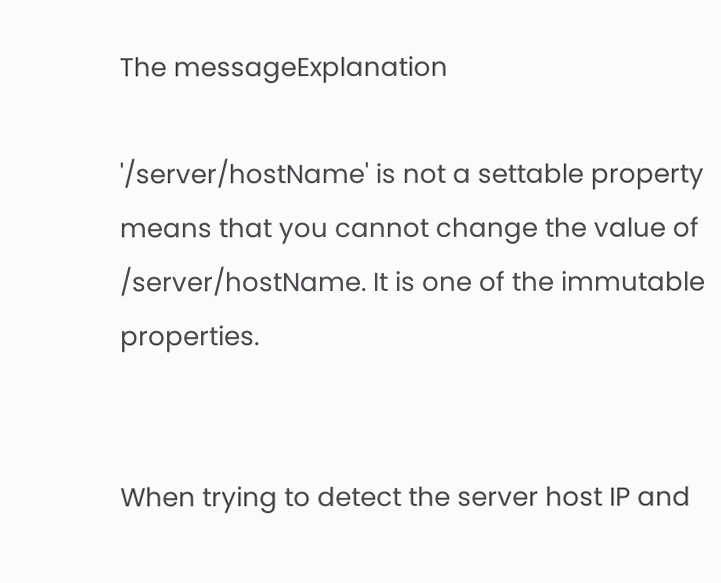The messageExplanation

'/server/hostName' is not a settable property
means that you cannot change the value of /server/hostName. It is one of the immutable properties.


When trying to detect the server host IP and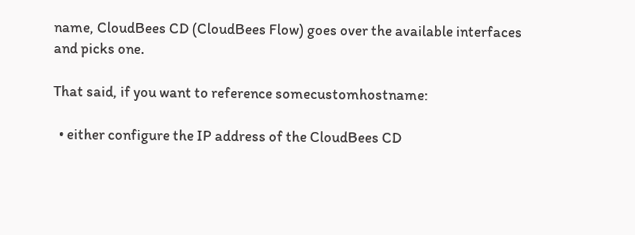name, CloudBees CD (CloudBees Flow) goes over the available interfaces and picks one.

That said, if you want to reference somecustomhostname:

  • either configure the IP address of the CloudBees CD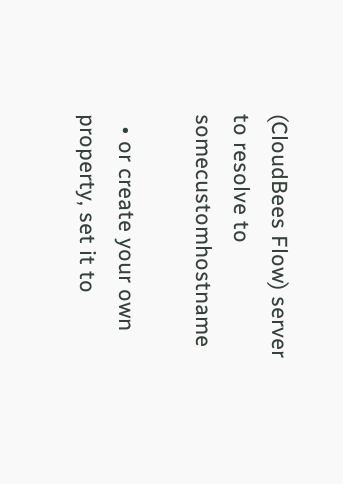(CloudBees Flow) server to resolve to somecustomhostname

  • or create your own property, set it to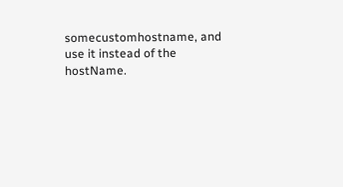somecustomhostname, and use it instead of the hostName.